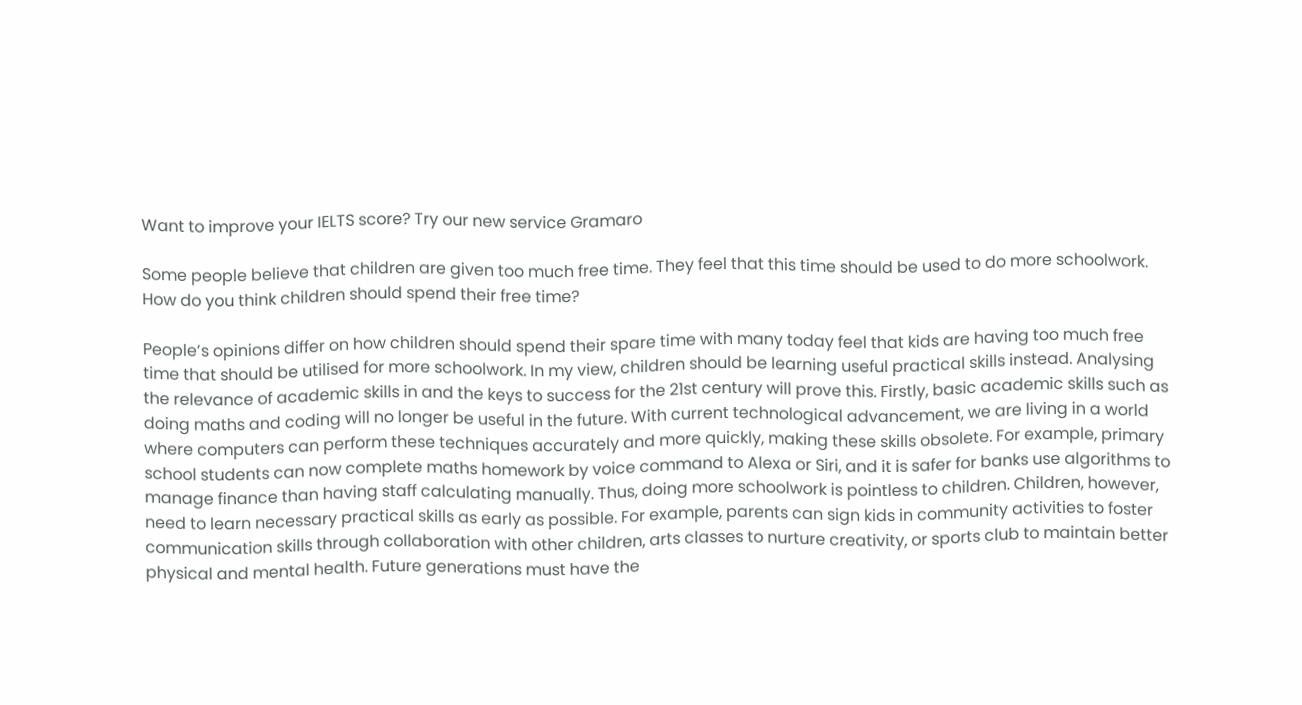Want to improve your IELTS score? Try our new service Gramaro

Some people believe that children are given too much free time. They feel that this time should be used to do more schoolwork. How do you think children should spend their free time?

People’s opinions differ on how children should spend their spare time with many today feel that kids are having too much free time that should be utilised for more schoolwork. In my view, children should be learning useful practical skills instead. Analysing the relevance of academic skills in and the keys to success for the 21st century will prove this. Firstly, basic academic skills such as doing maths and coding will no longer be useful in the future. With current technological advancement, we are living in a world where computers can perform these techniques accurately and more quickly, making these skills obsolete. For example, primary school students can now complete maths homework by voice command to Alexa or Siri, and it is safer for banks use algorithms to manage finance than having staff calculating manually. Thus, doing more schoolwork is pointless to children. Children, however, need to learn necessary practical skills as early as possible. For example, parents can sign kids in community activities to foster communication skills through collaboration with other children, arts classes to nurture creativity, or sports club to maintain better physical and mental health. Future generations must have the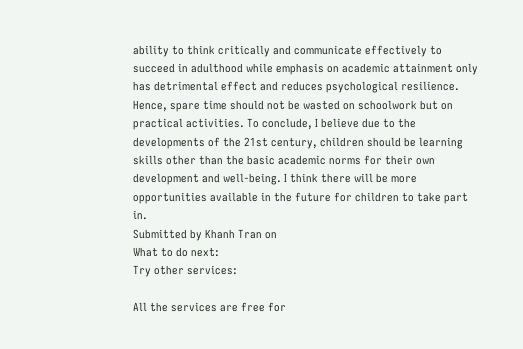ability to think critically and communicate effectively to succeed in adulthood while emphasis on academic attainment only has detrimental effect and reduces psychological resilience. Hence, spare time should not be wasted on schoolwork but on practical activities. To conclude, I believe due to the developments of the 21st century, children should be learning skills other than the basic academic norms for their own development and well-being. I think there will be more opportunities available in the future for children to take part in.
Submitted by Khanh Tran on
What to do next:
Try other services:

All the services are free for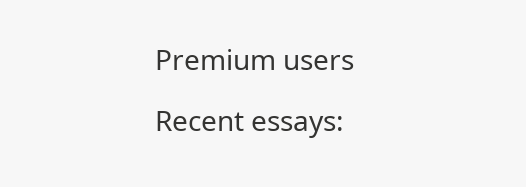Premium users

Recent essays: